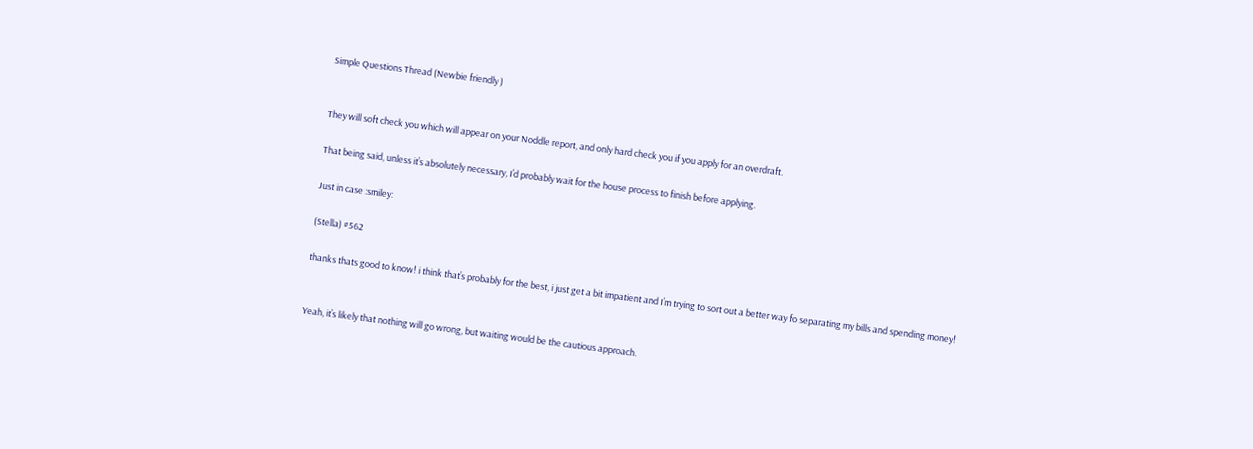Simple Questions Thread (Newbie friendly )


They will soft check you which will appear on your Noddle report, and only hard check you if you apply for an overdraft.

That being said, unless it’s absolutely necessary, I’d probably wait for the house process to finish before applying.

Just in case :smiley:

(Stella) #562

thanks thats good to know! i think that’s probably for the best, i just get a bit impatient and I’m trying to sort out a better way fo separating my bills and spending money!


Yeah, it’s likely that nothing will go wrong, but waiting would be the cautious approach.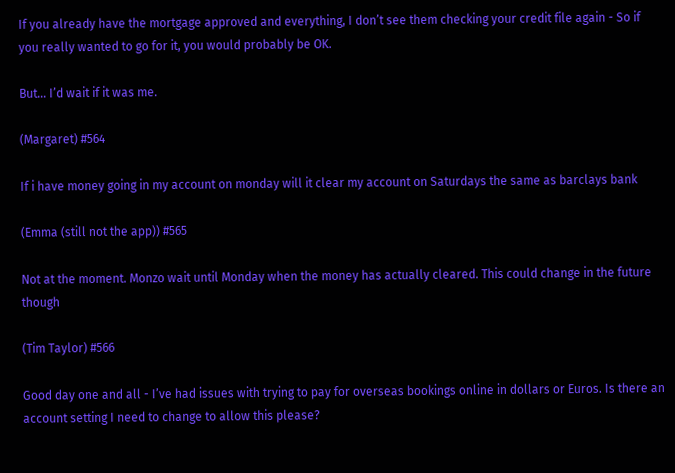If you already have the mortgage approved and everything, I don’t see them checking your credit file again - So if you really wanted to go for it, you would probably be OK.

But… I’d wait if it was me.

(Margaret) #564

If i have money going in my account on monday will it clear my account on Saturdays the same as barclays bank

(Emma (still not the app)) #565

Not at the moment. Monzo wait until Monday when the money has actually cleared. This could change in the future though

(Tim Taylor) #566

Good day one and all - I’ve had issues with trying to pay for overseas bookings online in dollars or Euros. Is there an account setting I need to change to allow this please?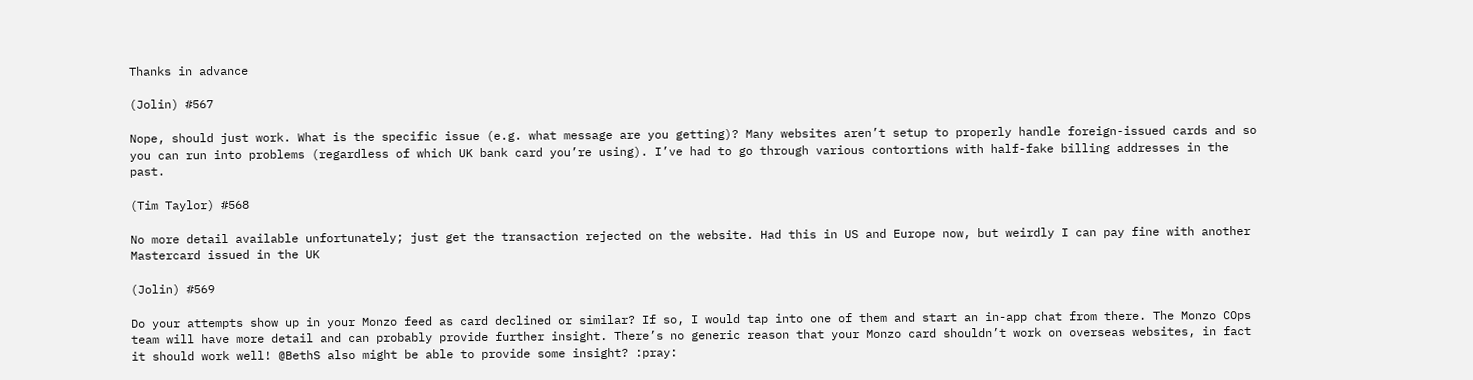Thanks in advance

(Jolin) #567

Nope, should just work. What is the specific issue (e.g. what message are you getting)? Many websites aren’t setup to properly handle foreign-issued cards and so you can run into problems (regardless of which UK bank card you’re using). I’ve had to go through various contortions with half-fake billing addresses in the past.

(Tim Taylor) #568

No more detail available unfortunately; just get the transaction rejected on the website. Had this in US and Europe now, but weirdly I can pay fine with another Mastercard issued in the UK

(Jolin) #569

Do your attempts show up in your Monzo feed as card declined or similar? If so, I would tap into one of them and start an in-app chat from there. The Monzo COps team will have more detail and can probably provide further insight. There’s no generic reason that your Monzo card shouldn’t work on overseas websites, in fact it should work well! @BethS also might be able to provide some insight? :pray: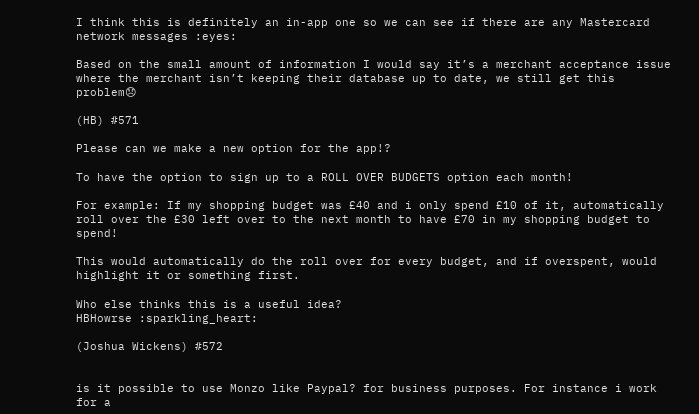I think this is definitely an in-app one so we can see if there are any Mastercard network messages :eyes:

Based on the small amount of information I would say it’s a merchant acceptance issue where the merchant isn’t keeping their database up to date, we still get this problem😞

(HB) #571

Please can we make a new option for the app!?

To have the option to sign up to a ROLL OVER BUDGETS option each month!

For example: If my shopping budget was £40 and i only spend £10 of it, automatically roll over the £30 left over to the next month to have £70 in my shopping budget to spend!

This would automatically do the roll over for every budget, and if overspent, would highlight it or something first.

Who else thinks this is a useful idea?
HBHowrse :sparkling_heart:

(Joshua Wickens) #572


is it possible to use Monzo like Paypal? for business purposes. For instance i work for a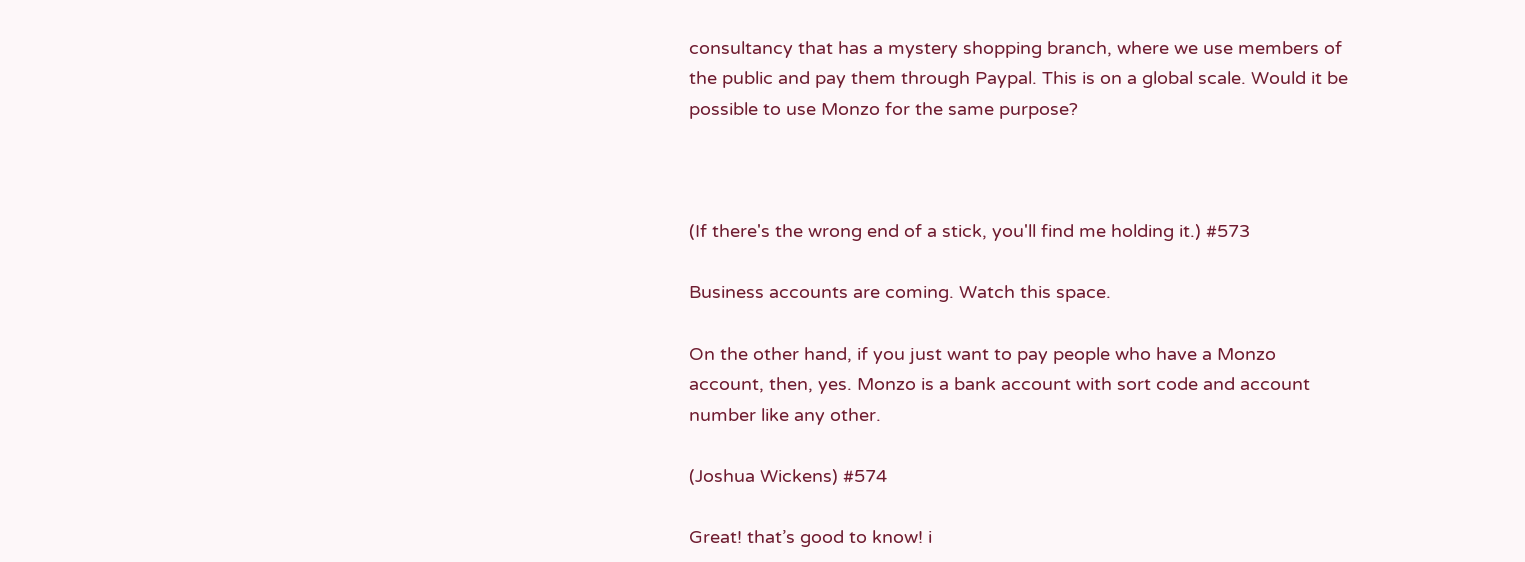consultancy that has a mystery shopping branch, where we use members of the public and pay them through Paypal. This is on a global scale. Would it be possible to use Monzo for the same purpose?



(If there's the wrong end of a stick, you'll find me holding it.) #573

Business accounts are coming. Watch this space.

On the other hand, if you just want to pay people who have a Monzo account, then, yes. Monzo is a bank account with sort code and account number like any other.

(Joshua Wickens) #574

Great! that’s good to know! i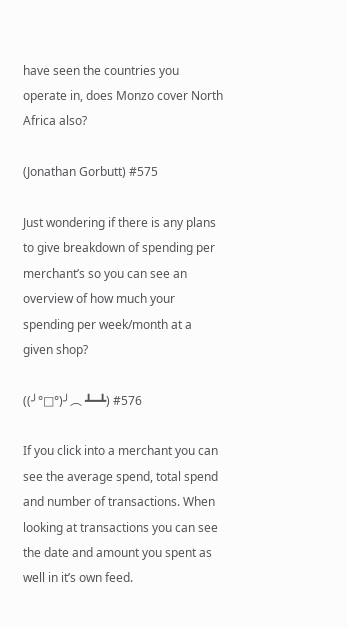have seen the countries you operate in, does Monzo cover North Africa also?

(Jonathan Gorbutt) #575

Just wondering if there is any plans to give breakdown of spending per merchant’s so you can see an overview of how much your spending per week/month at a given shop?

((╯°□°)╯︵ ┻━┻) #576

If you click into a merchant you can see the average spend, total spend and number of transactions. When looking at transactions you can see the date and amount you spent as well in it’s own feed.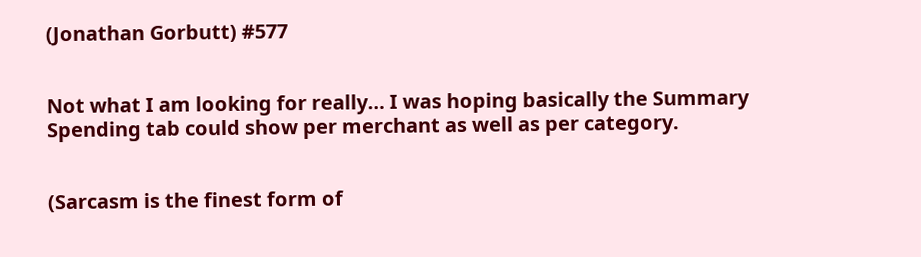(Jonathan Gorbutt) #577


Not what I am looking for really… I was hoping basically the Summary Spending tab could show per merchant as well as per category.


(Sarcasm is the finest form of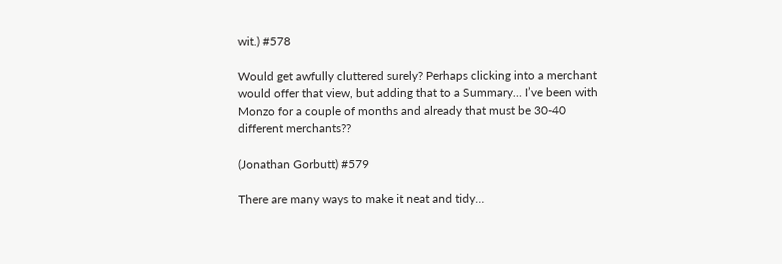wit.) #578

Would get awfully cluttered surely? Perhaps clicking into a merchant would offer that view, but adding that to a Summary… I’ve been with Monzo for a couple of months and already that must be 30-40 different merchants??

(Jonathan Gorbutt) #579

There are many ways to make it neat and tidy…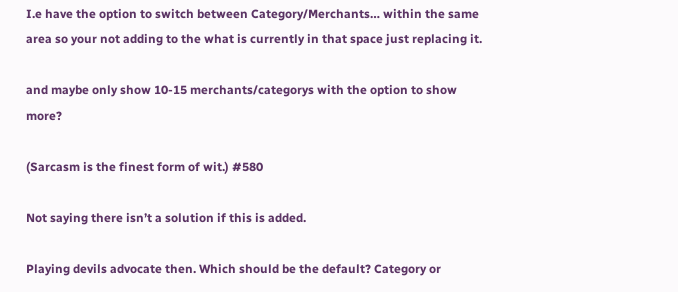I.e have the option to switch between Category/Merchants… within the same area so your not adding to the what is currently in that space just replacing it.

and maybe only show 10-15 merchants/categorys with the option to show more?

(Sarcasm is the finest form of wit.) #580

Not saying there isn’t a solution if this is added.

Playing devils advocate then. Which should be the default? Category or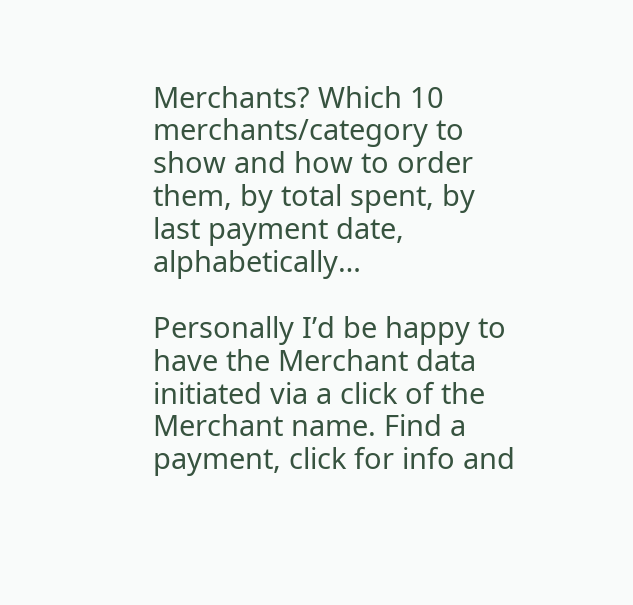Merchants? Which 10 merchants/category to show and how to order them, by total spent, by last payment date, alphabetically…

Personally I’d be happy to have the Merchant data initiated via a click of the Merchant name. Find a payment, click for info and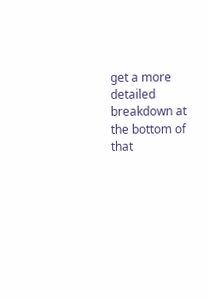get a more detailed breakdown at the bottom of that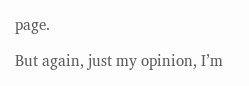page.

But again, just my opinion, I’m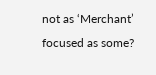not as ‘Merchant’ focused as some?